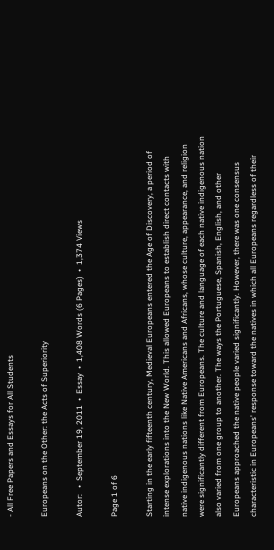- All Free Papers and Essays for All Students

Europeans on the Other: the Acts of Superiority

Autor:   •  September 19, 2011  •  Essay  •  1,408 Words (6 Pages)  •  1,374 Views

Page 1 of 6

Starting in the early fifteenth century, Medieval Europeans entered the Age of Discovery, a period of intense explorations into the New World. This allowed Europeans to establish direct contacts with native indigenous nations like Native Americans and Africans, whose culture, appearance, and religion were significantly different from Europeans. The culture and language of each native indigenous nation also varied from one group to another. The ways the Portuguese, Spanish, English, and other Europeans approached the native people varied significantly. However, there was one consensus characteristic in Europeans' response toward the natives in which all Europeans regardless of their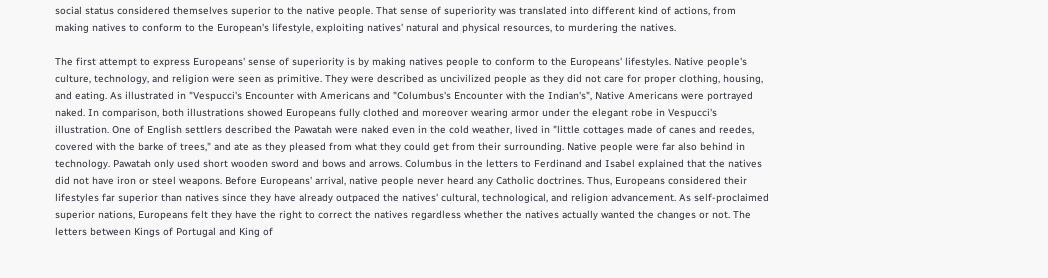social status considered themselves superior to the native people. That sense of superiority was translated into different kind of actions, from making natives to conform to the European's lifestyle, exploiting natives' natural and physical resources, to murdering the natives.

The first attempt to express Europeans' sense of superiority is by making natives people to conform to the Europeans' lifestyles. Native people's culture, technology, and religion were seen as primitive. They were described as uncivilized people as they did not care for proper clothing, housing, and eating. As illustrated in "Vespucci's Encounter with Americans and "Columbus's Encounter with the Indian's", Native Americans were portrayed naked. In comparison, both illustrations showed Europeans fully clothed and moreover wearing armor under the elegant robe in Vespucci's illustration. One of English settlers described the Pawatah were naked even in the cold weather, lived in "little cottages made of canes and reedes, covered with the barke of trees," and ate as they pleased from what they could get from their surrounding. Native people were far also behind in technology. Pawatah only used short wooden sword and bows and arrows. Columbus in the letters to Ferdinand and Isabel explained that the natives did not have iron or steel weapons. Before Europeans' arrival, native people never heard any Catholic doctrines. Thus, Europeans considered their lifestyles far superior than natives since they have already outpaced the natives' cultural, technological, and religion advancement. As self-proclaimed superior nations, Europeans felt they have the right to correct the natives regardless whether the natives actually wanted the changes or not. The letters between Kings of Portugal and King of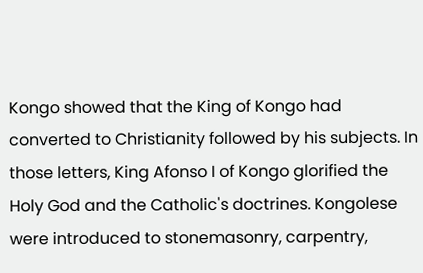Kongo showed that the King of Kongo had converted to Christianity followed by his subjects. In those letters, King Afonso I of Kongo glorified the Holy God and the Catholic's doctrines. Kongolese were introduced to stonemasonry, carpentry,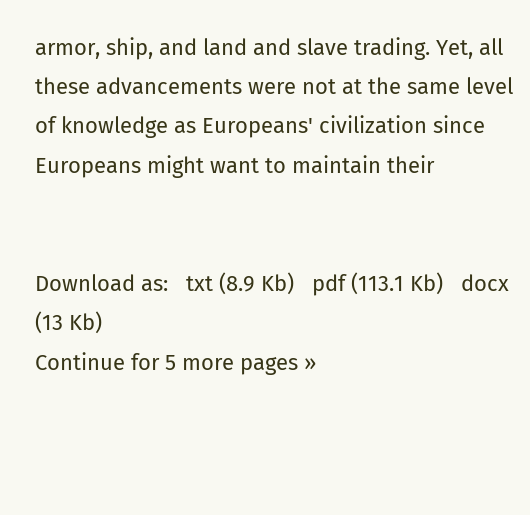armor, ship, and land and slave trading. Yet, all these advancements were not at the same level of knowledge as Europeans' civilization since Europeans might want to maintain their


Download as:   txt (8.9 Kb)   pdf (113.1 Kb)   docx (13 Kb)
Continue for 5 more pages »